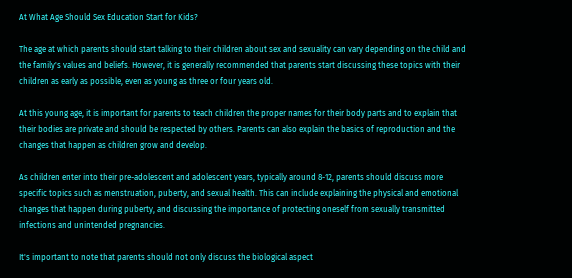At What Age Should Sex Education Start for Kids?

The age at which parents should start talking to their children about sex and sexuality can vary depending on the child and the family's values and beliefs. However, it is generally recommended that parents start discussing these topics with their children as early as possible, even as young as three or four years old.

At this young age, it is important for parents to teach children the proper names for their body parts and to explain that their bodies are private and should be respected by others. Parents can also explain the basics of reproduction and the changes that happen as children grow and develop.

As children enter into their pre-adolescent and adolescent years, typically around 8-12, parents should discuss more specific topics such as menstruation, puberty, and sexual health. This can include explaining the physical and emotional changes that happen during puberty, and discussing the importance of protecting oneself from sexually transmitted infections and unintended pregnancies.

It's important to note that parents should not only discuss the biological aspect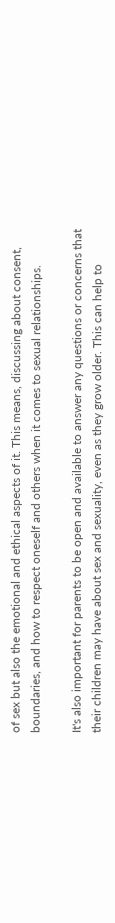of sex but also the emotional and ethical aspects of it. This means, discussing about consent, boundaries, and how to respect oneself and others when it comes to sexual relationships.

It's also important for parents to be open and available to answer any questions or concerns that their children may have about sex and sexuality, even as they grow older. This can help to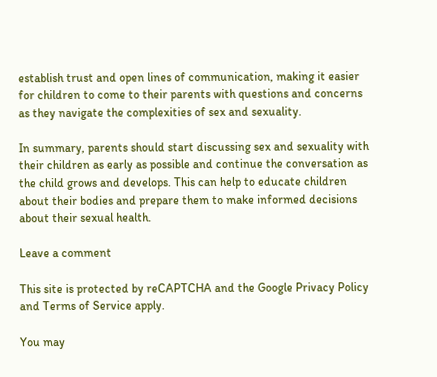establish trust and open lines of communication, making it easier for children to come to their parents with questions and concerns as they navigate the complexities of sex and sexuality.

In summary, parents should start discussing sex and sexuality with their children as early as possible and continue the conversation as the child grows and develops. This can help to educate children about their bodies and prepare them to make informed decisions about their sexual health.

Leave a comment

This site is protected by reCAPTCHA and the Google Privacy Policy and Terms of Service apply.

You may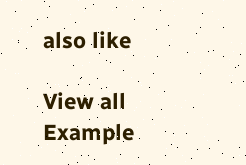also like

View all
Example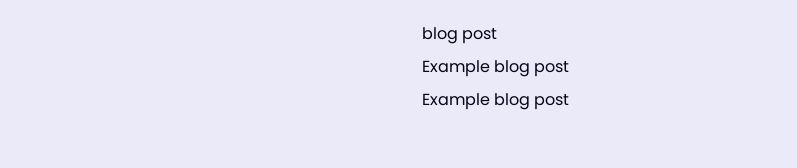blog post
Example blog post
Example blog post